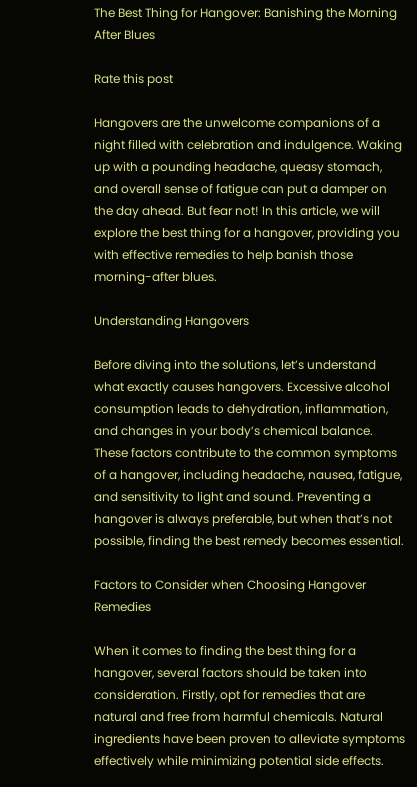The Best Thing for Hangover: Banishing the Morning After Blues

Rate this post

Hangovers are the unwelcome companions of a night filled with celebration and indulgence. Waking up with a pounding headache, queasy stomach, and overall sense of fatigue can put a damper on the day ahead. But fear not! In this article, we will explore the best thing for a hangover, providing you with effective remedies to help banish those morning-after blues.

Understanding Hangovers

Before diving into the solutions, let’s understand what exactly causes hangovers. Excessive alcohol consumption leads to dehydration, inflammation, and changes in your body’s chemical balance. These factors contribute to the common symptoms of a hangover, including headache, nausea, fatigue, and sensitivity to light and sound. Preventing a hangover is always preferable, but when that’s not possible, finding the best remedy becomes essential.

Factors to Consider when Choosing Hangover Remedies

When it comes to finding the best thing for a hangover, several factors should be taken into consideration. Firstly, opt for remedies that are natural and free from harmful chemicals. Natural ingredients have been proven to alleviate symptoms effectively while minimizing potential side effects.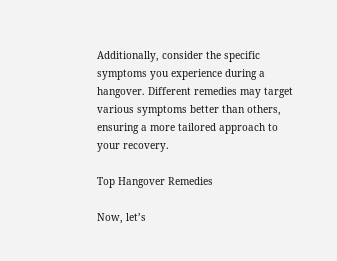Additionally, consider the specific symptoms you experience during a hangover. Different remedies may target various symptoms better than others, ensuring a more tailored approach to your recovery.

Top Hangover Remedies

Now, let’s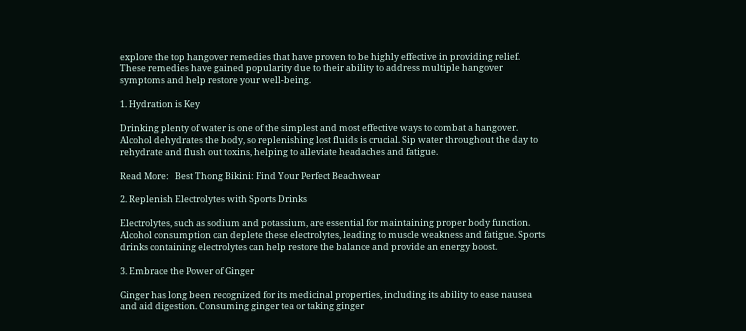explore the top hangover remedies that have proven to be highly effective in providing relief. These remedies have gained popularity due to their ability to address multiple hangover symptoms and help restore your well-being.

1. Hydration is Key

Drinking plenty of water is one of the simplest and most effective ways to combat a hangover. Alcohol dehydrates the body, so replenishing lost fluids is crucial. Sip water throughout the day to rehydrate and flush out toxins, helping to alleviate headaches and fatigue.

Read More:   Best Thong Bikini: Find Your Perfect Beachwear

2. Replenish Electrolytes with Sports Drinks

Electrolytes, such as sodium and potassium, are essential for maintaining proper body function. Alcohol consumption can deplete these electrolytes, leading to muscle weakness and fatigue. Sports drinks containing electrolytes can help restore the balance and provide an energy boost.

3. Embrace the Power of Ginger

Ginger has long been recognized for its medicinal properties, including its ability to ease nausea and aid digestion. Consuming ginger tea or taking ginger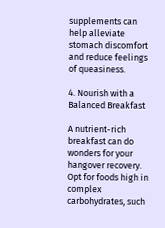supplements can help alleviate stomach discomfort and reduce feelings of queasiness.

4. Nourish with a Balanced Breakfast

A nutrient-rich breakfast can do wonders for your hangover recovery. Opt for foods high in complex carbohydrates, such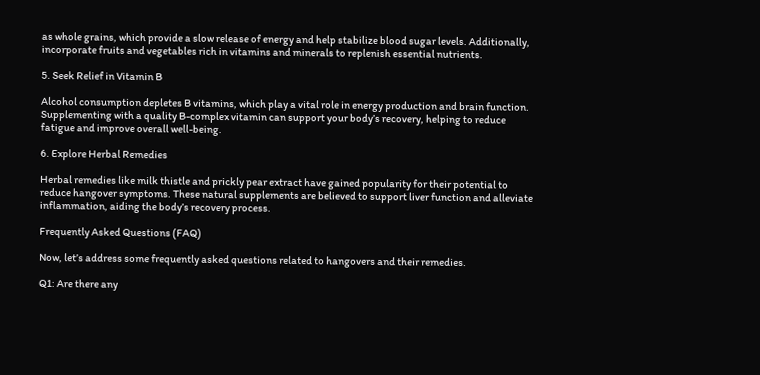as whole grains, which provide a slow release of energy and help stabilize blood sugar levels. Additionally, incorporate fruits and vegetables rich in vitamins and minerals to replenish essential nutrients.

5. Seek Relief in Vitamin B

Alcohol consumption depletes B vitamins, which play a vital role in energy production and brain function. Supplementing with a quality B-complex vitamin can support your body’s recovery, helping to reduce fatigue and improve overall well-being.

6. Explore Herbal Remedies

Herbal remedies like milk thistle and prickly pear extract have gained popularity for their potential to reduce hangover symptoms. These natural supplements are believed to support liver function and alleviate inflammation, aiding the body’s recovery process.

Frequently Asked Questions (FAQ)

Now, let’s address some frequently asked questions related to hangovers and their remedies.

Q1: Are there any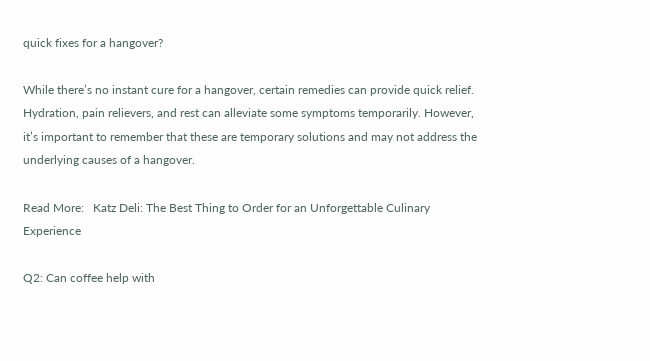quick fixes for a hangover?

While there’s no instant cure for a hangover, certain remedies can provide quick relief. Hydration, pain relievers, and rest can alleviate some symptoms temporarily. However, it’s important to remember that these are temporary solutions and may not address the underlying causes of a hangover.

Read More:   Katz Deli: The Best Thing to Order for an Unforgettable Culinary Experience

Q2: Can coffee help with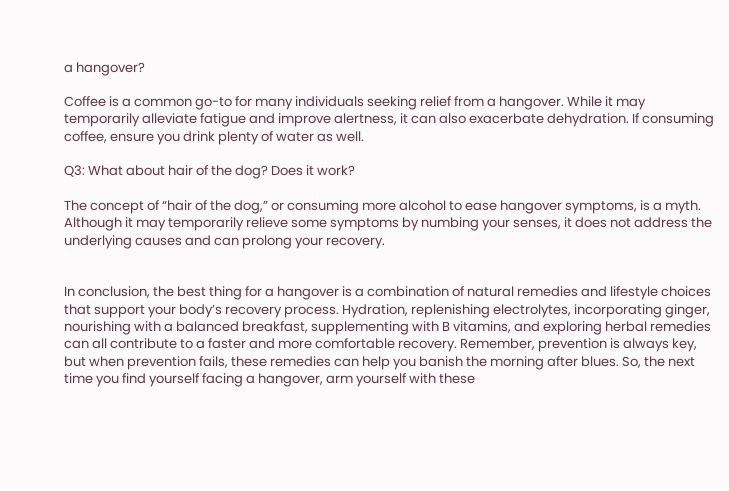a hangover?

Coffee is a common go-to for many individuals seeking relief from a hangover. While it may temporarily alleviate fatigue and improve alertness, it can also exacerbate dehydration. If consuming coffee, ensure you drink plenty of water as well.

Q3: What about hair of the dog? Does it work?

The concept of “hair of the dog,” or consuming more alcohol to ease hangover symptoms, is a myth. Although it may temporarily relieve some symptoms by numbing your senses, it does not address the underlying causes and can prolong your recovery.


In conclusion, the best thing for a hangover is a combination of natural remedies and lifestyle choices that support your body’s recovery process. Hydration, replenishing electrolytes, incorporating ginger, nourishing with a balanced breakfast, supplementing with B vitamins, and exploring herbal remedies can all contribute to a faster and more comfortable recovery. Remember, prevention is always key, but when prevention fails, these remedies can help you banish the morning after blues. So, the next time you find yourself facing a hangover, arm yourself with these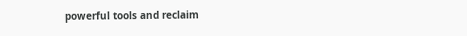powerful tools and reclaim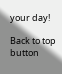your day!

Back to top button